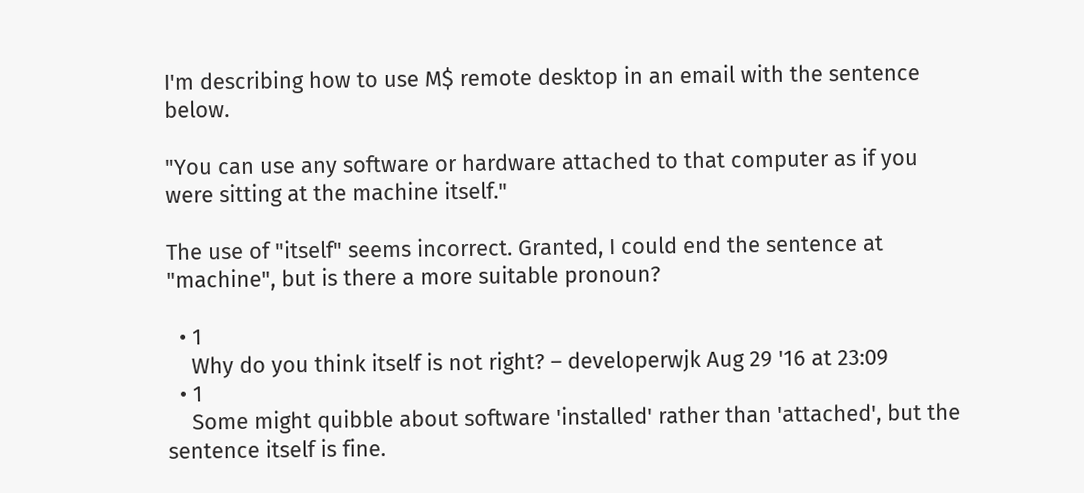I'm describing how to use M$ remote desktop in an email with the sentence below.

"You can use any software or hardware attached to that computer as if you were sitting at the machine itself."

The use of "itself" seems incorrect. Granted, I could end the sentence at "machine", but is there a more suitable pronoun?

  • 1
    Why do you think itself is not right? – developerwjk Aug 29 '16 at 23:09
  • 1
    Some might quibble about software 'installed' rather than 'attached', but the sentence itself is fine.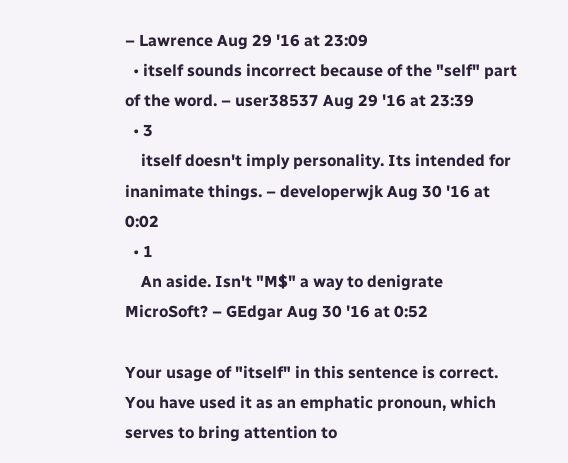– Lawrence Aug 29 '16 at 23:09
  • itself sounds incorrect because of the "self" part of the word. – user38537 Aug 29 '16 at 23:39
  • 3
    itself doesn't imply personality. Its intended for inanimate things. – developerwjk Aug 30 '16 at 0:02
  • 1
    An aside. Isn't "M$" a way to denigrate MicroSoft? – GEdgar Aug 30 '16 at 0:52

Your usage of "itself" in this sentence is correct. You have used it as an emphatic pronoun, which serves to bring attention to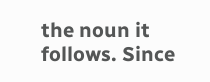the noun it follows. Since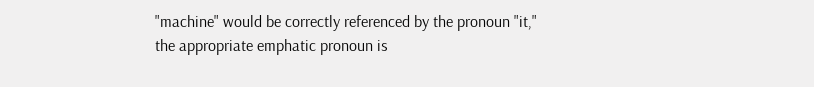"machine" would be correctly referenced by the pronoun "it," the appropriate emphatic pronoun is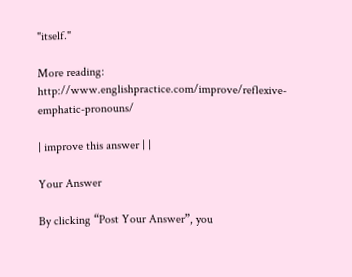"itself."

More reading: http://www.englishpractice.com/improve/reflexive-emphatic-pronouns/

| improve this answer | |

Your Answer

By clicking “Post Your Answer”, you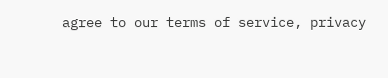agree to our terms of service, privacy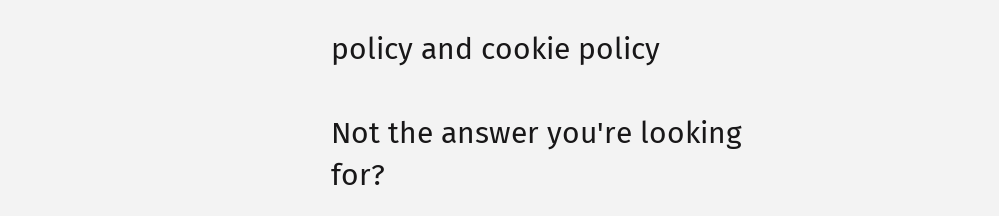policy and cookie policy

Not the answer you're looking for?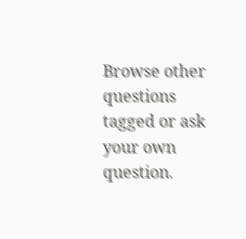Browse other questions tagged or ask your own question.